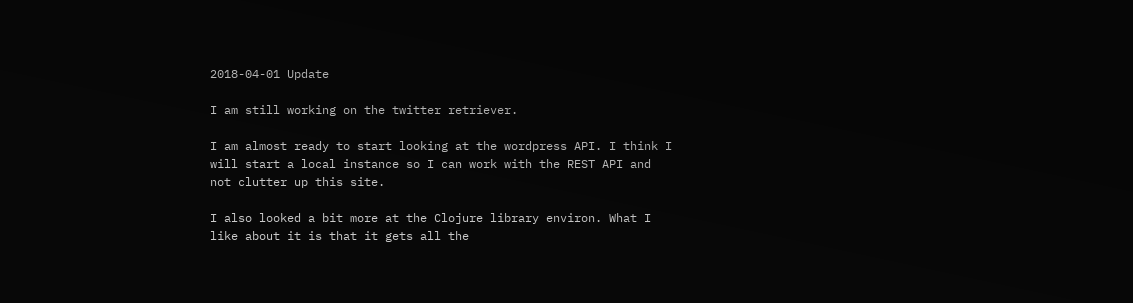2018-04-01 Update

I am still working on the twitter retriever.

I am almost ready to start looking at the wordpress API. I think I will start a local instance so I can work with the REST API and not clutter up this site.

I also looked a bit more at the Clojure library environ. What I like about it is that it gets all the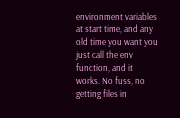environment variables at start time, and any old time you want you just call the env function, and it works. No fuss, no getting files in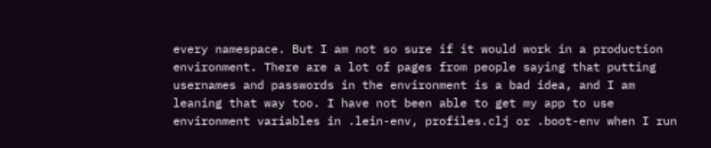every namespace. But I am not so sure if it would work in a production environment. There are a lot of pages from people saying that putting usernames and passwords in the environment is a bad idea, and I am leaning that way too. I have not been able to get my app to use environment variables in .lein-env, profiles.clj or .boot-env when I run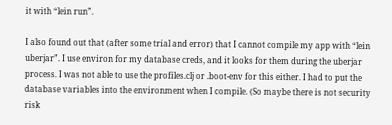it with “lein run”.

I also found out that (after some trial and error) that I cannot compile my app with “lein uberjar”. I use environ for my database creds, and it looks for them during the uberjar process. I was not able to use the profiles.clj or .boot-env for this either. I had to put the database variables into the environment when I compile. (So maybe there is not security risk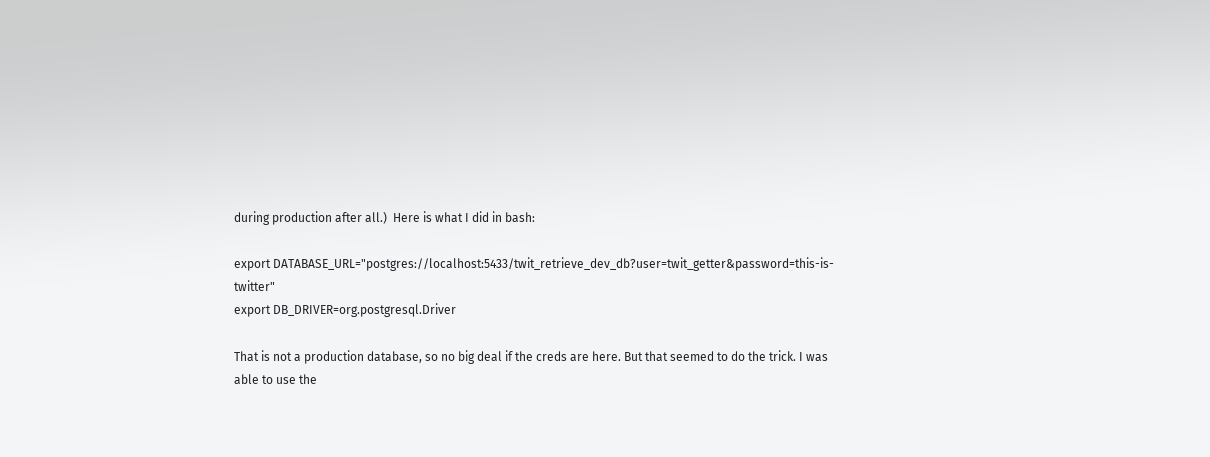during production after all.)  Here is what I did in bash:

export DATABASE_URL="postgres://localhost:5433/twit_retrieve_dev_db?user=twit_getter&password=this-is-twitter"
export DB_DRIVER=org.postgresql.Driver

That is not a production database, so no big deal if the creds are here. But that seemed to do the trick. I was able to use the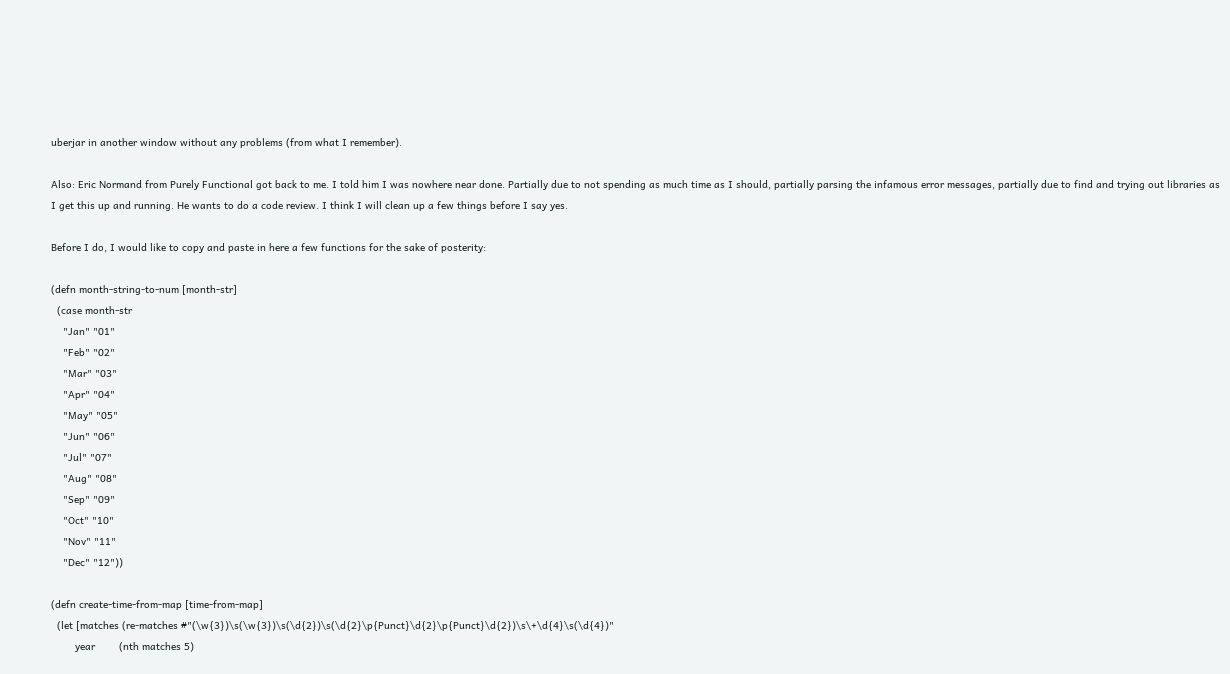uberjar in another window without any problems (from what I remember).

Also: Eric Normand from Purely Functional got back to me. I told him I was nowhere near done. Partially due to not spending as much time as I should, partially parsing the infamous error messages, partially due to find and trying out libraries as I get this up and running. He wants to do a code review. I think I will clean up a few things before I say yes.

Before I do, I would like to copy and paste in here a few functions for the sake of posterity:

(defn month-string-to-num [month-str]
  (case month-str
    "Jan" "01"
    "Feb" "02"
    "Mar" "03"
    "Apr" "04"
    "May" "05"
    "Jun" "06"
    "Jul" "07"
    "Aug" "08"
    "Sep" "09"
    "Oct" "10"
    "Nov" "11"
    "Dec" "12"))

(defn create-time-from-map [time-from-map]
  (let [matches (re-matches #"(\w{3})\s(\w{3})\s(\d{2})\s(\d{2}\p{Punct}\d{2}\p{Punct}\d{2})\s\+\d{4}\s(\d{4})"
        year        (nth matches 5)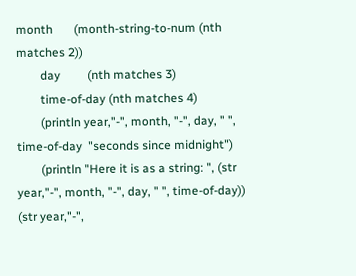month       (month-string-to-num (nth matches 2))
        day         (nth matches 3)
        time-of-day (nth matches 4)
        (println year,"-", month, "-", day, " ", time-of-day  "seconds since midnight")
        (println "Here it is as a string: ", (str year,"-", month, "-", day, " ", time-of-day))
(str year,"-",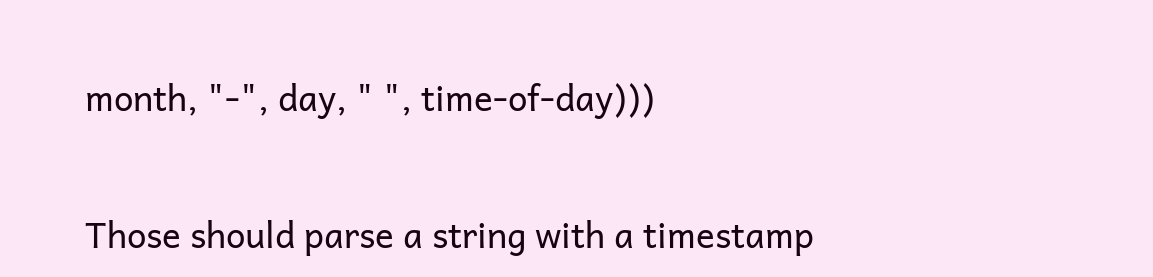month, "-", day, " ", time-of-day)))

Those should parse a string with a timestamp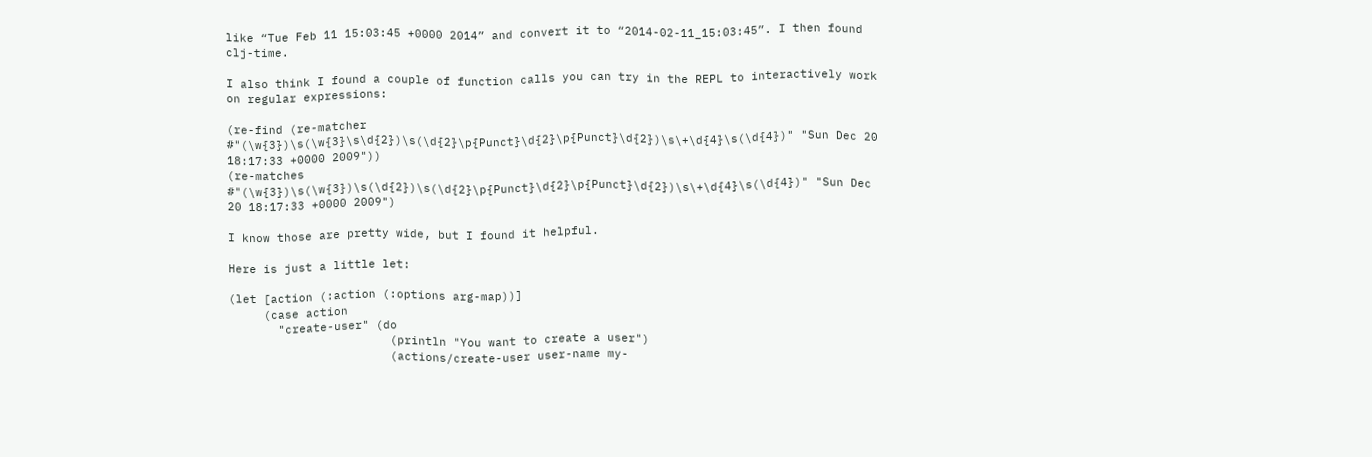like “Tue Feb 11 15:03:45 +0000 2014” and convert it to “2014-02-11_15:03:45”. I then found clj-time.

I also think I found a couple of function calls you can try in the REPL to interactively work on regular expressions:

(re-find (re-matcher #"(\w{3})\s(\w{3}\s\d{2})\s(\d{2}\p{Punct}\d{2}\p{Punct}\d{2})\s\+\d{4}\s(\d{4})" "Sun Dec 20 18:17:33 +0000 2009"))
(re-matches #"(\w{3})\s(\w{3})\s(\d{2})\s(\d{2}\p{Punct}\d{2}\p{Punct}\d{2})\s\+\d{4}\s(\d{4})" "Sun Dec 20 18:17:33 +0000 2009")

I know those are pretty wide, but I found it helpful.

Here is just a little let:

(let [action (:action (:options arg-map))]
     (case action
       "create-user" (do
                       (println "You want to create a user")
                       (actions/create-user user-name my-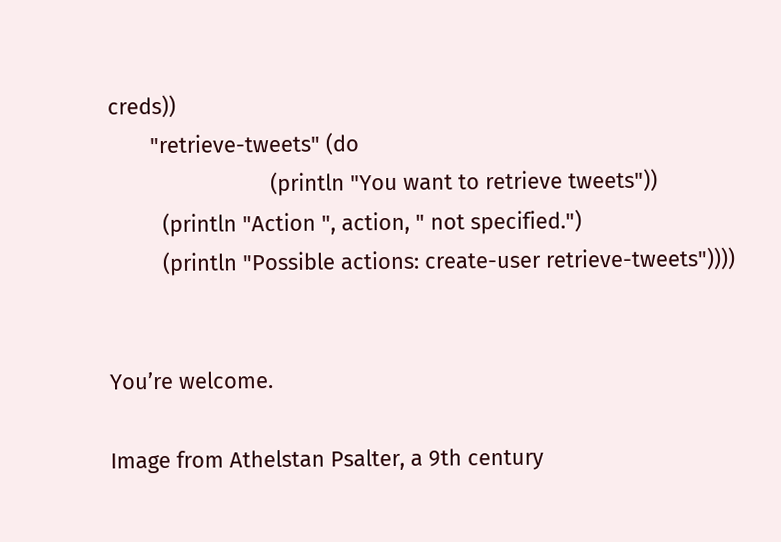creds))
       "retrieve-tweets" (do
                           (println "You want to retrieve tweets"))
         (println "Action ", action, " not specified.")
         (println "Possible actions: create-user retrieve-tweets"))))


You’re welcome.

Image from Athelstan Psalter, a 9th century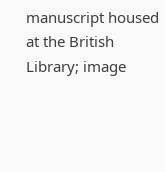manuscript housed at the British Library; image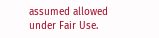assumed allowed under Fair Use.